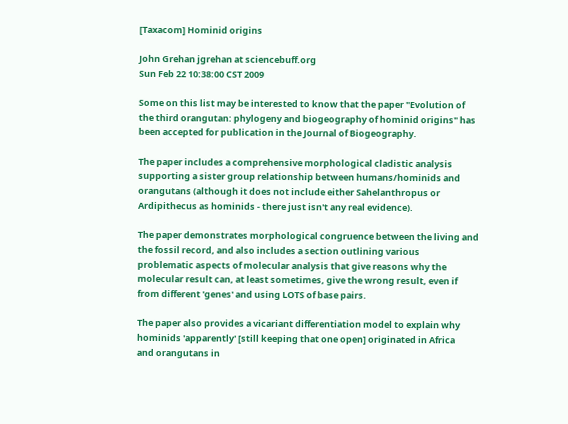[Taxacom] Hominid origins

John Grehan jgrehan at sciencebuff.org
Sun Feb 22 10:38:00 CST 2009

Some on this list may be interested to know that the paper "Evolution of
the third orangutan: phylogeny and biogeography of hominid origins" has
been accepted for publication in the Journal of Biogeography.

The paper includes a comprehensive morphological cladistic analysis
supporting a sister group relationship between humans/hominids and
orangutans (although it does not include either Sahelanthropus or
Ardipithecus as hominids - there just isn't any real evidence).

The paper demonstrates morphological congruence between the living and
the fossil record, and also includes a section outlining various
problematic aspects of molecular analysis that give reasons why the
molecular result can, at least sometimes, give the wrong result, even if
from different 'genes' and using LOTS of base pairs.

The paper also provides a vicariant differentiation model to explain why
hominids 'apparently' [still keeping that one open] originated in Africa
and orangutans in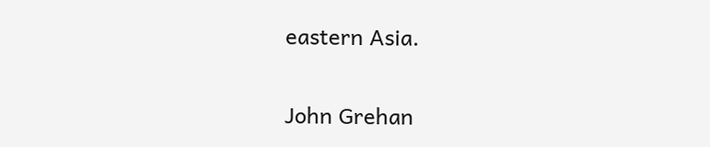eastern Asia.

John Grehan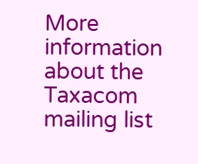More information about the Taxacom mailing list